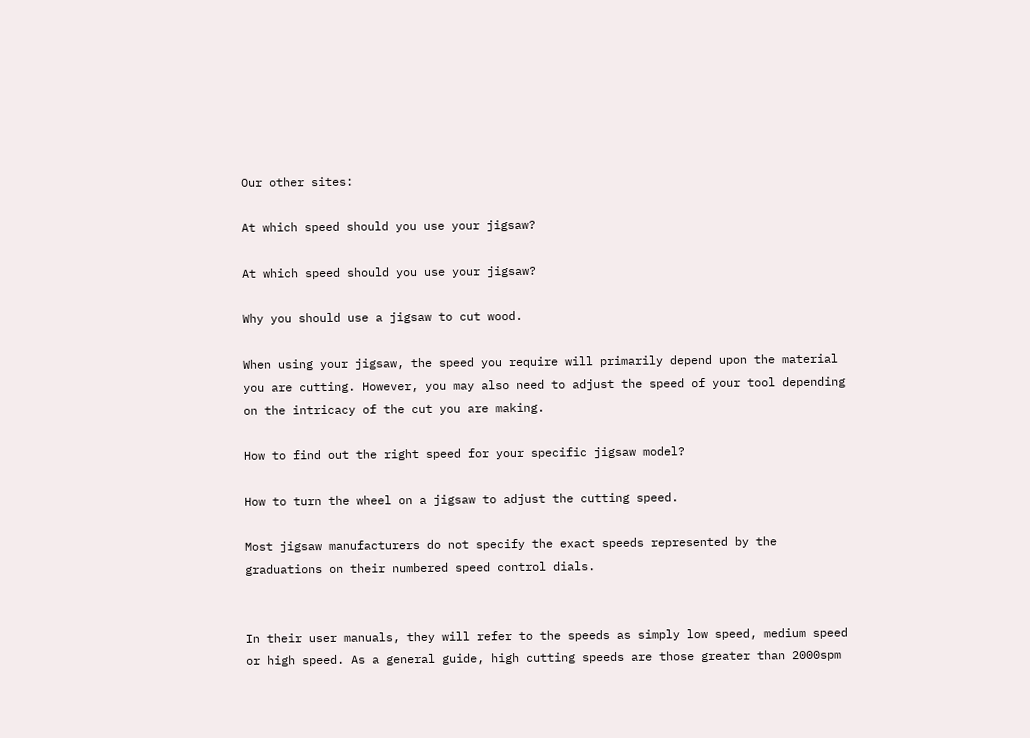Our other sites:

At which speed should you use your jigsaw?

At which speed should you use your jigsaw?

Why you should use a jigsaw to cut wood.

When using your jigsaw, the speed you require will primarily depend upon the material you are cutting. However, you may also need to adjust the speed of your tool depending on the intricacy of the cut you are making.

How to find out the right speed for your specific jigsaw model?

How to turn the wheel on a jigsaw to adjust the cutting speed.

Most jigsaw manufacturers do not specify the exact speeds represented by the graduations on their numbered speed control dials.


In their user manuals, they will refer to the speeds as simply low speed, medium speed or high speed. As a general guide, high cutting speeds are those greater than 2000spm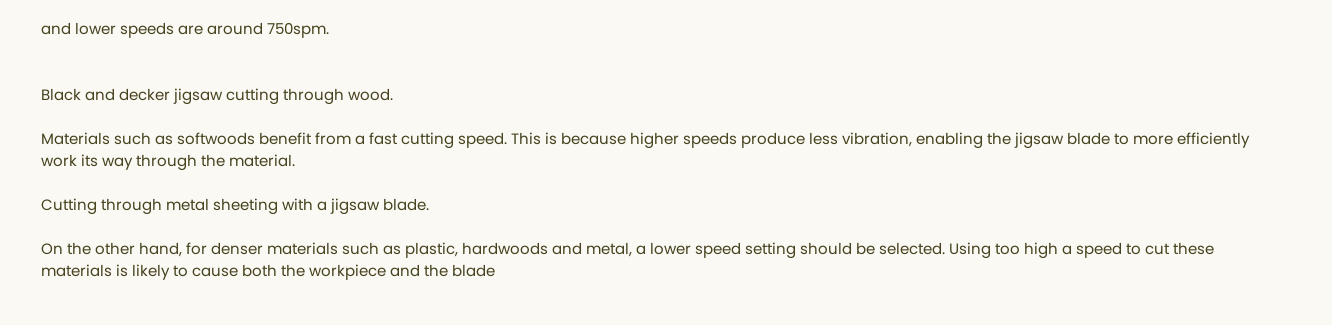and lower speeds are around 750spm.


Black and decker jigsaw cutting through wood.

Materials such as softwoods benefit from a fast cutting speed. This is because higher speeds produce less vibration, enabling the jigsaw blade to more efficiently work its way through the material.

Cutting through metal sheeting with a jigsaw blade.

On the other hand, for denser materials such as plastic, hardwoods and metal, a lower speed setting should be selected. Using too high a speed to cut these materials is likely to cause both the workpiece and the blade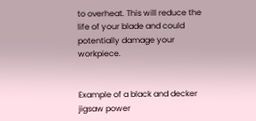to overheat. This will reduce the life of your blade and could potentially damage your workpiece.


Example of a black and decker jigsaw power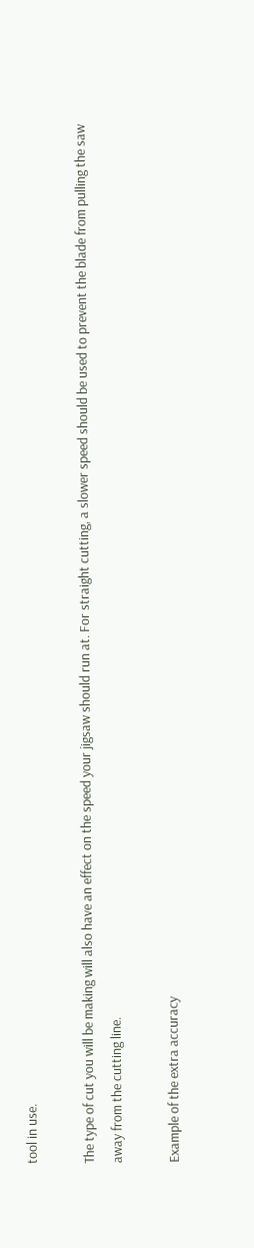tool in use.

The type of cut you will be making will also have an effect on the speed your jigsaw should run at. For straight cutting, a slower speed should be used to prevent the blade from pulling the saw away from the cutting line.

Example of the extra accuracy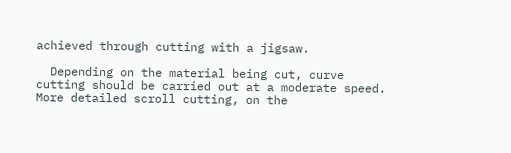achieved through cutting with a jigsaw.

  Depending on the material being cut, curve cutting should be carried out at a moderate speed. More detailed scroll cutting, on the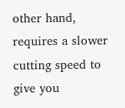other hand, requires a slower cutting speed to give you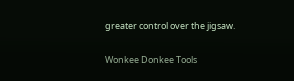greater control over the jigsaw.

Wonkee Donkee Tools